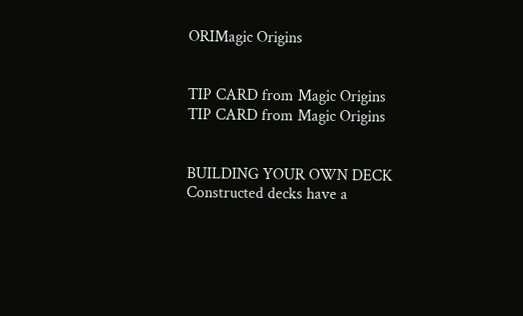ORIMagic Origins


TIP CARD from Magic Origins
TIP CARD from Magic Origins


BUILDING YOUR OWN DECK Constructed decks have a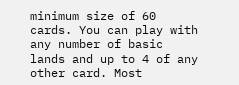minimum size of 60 cards. You can play with any number of basic lands and up to 4 of any other card. Most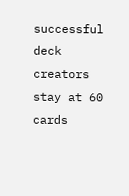successful deck creators stay at 60 cards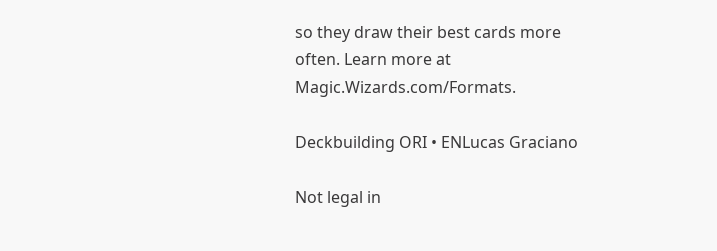so they draw their best cards more often. Learn more at Magic.Wizards.com/Formats.

Deckbuilding ORI • ENLucas Graciano

Not legal in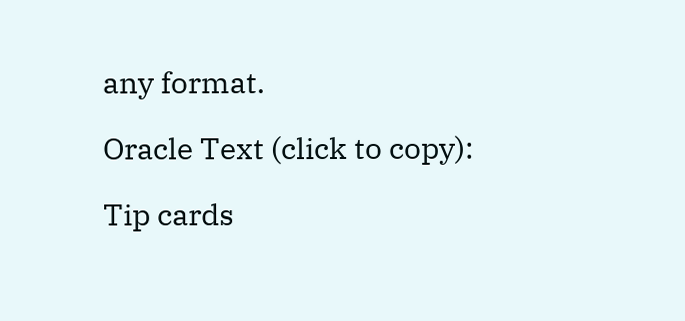any format.

Oracle Text (click to copy):

Tip cards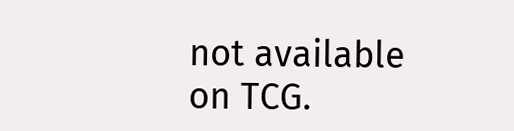not available on TCG.